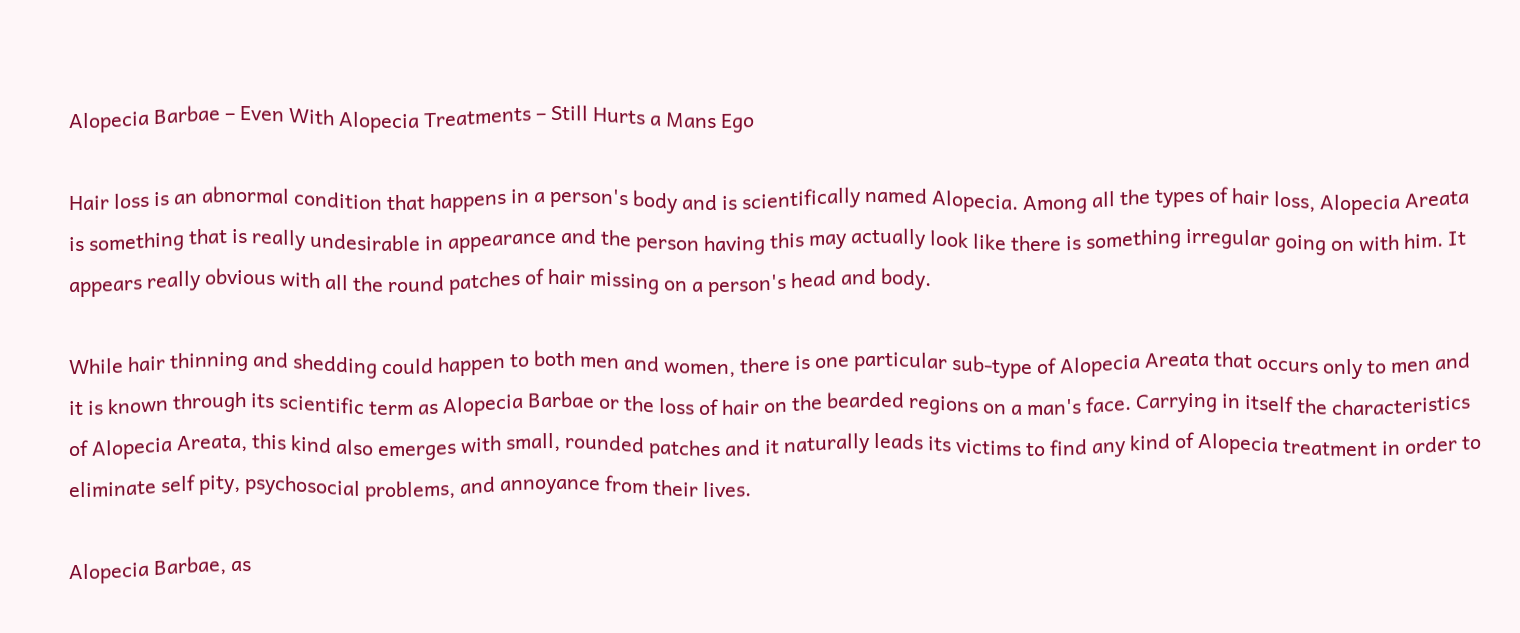Alopecia Barbae – Even With Alopecia Treatments – Still Hurts a Mans Ego

Hair loss is an abnormal condition that happens in a person's body and is scientifically named Alopecia. Among all the types of hair loss, Alopecia Areata is something that is really undesirable in appearance and the person having this may actually look like there is something irregular going on with him. It appears really obvious with all the round patches of hair missing on a person's head and body.

While hair thinning and shedding could happen to both men and women, there is one particular sub-type of Alopecia Areata that occurs only to men and it is known through its scientific term as Alopecia Barbae or the loss of hair on the bearded regions on a man's face. Carrying in itself the characteristics of Alopecia Areata, this kind also emerges with small, rounded patches and it naturally leads its victims to find any kind of Alopecia treatment in order to eliminate self pity, psychosocial problems, and annoyance from their lives.

Alopecia Barbae, as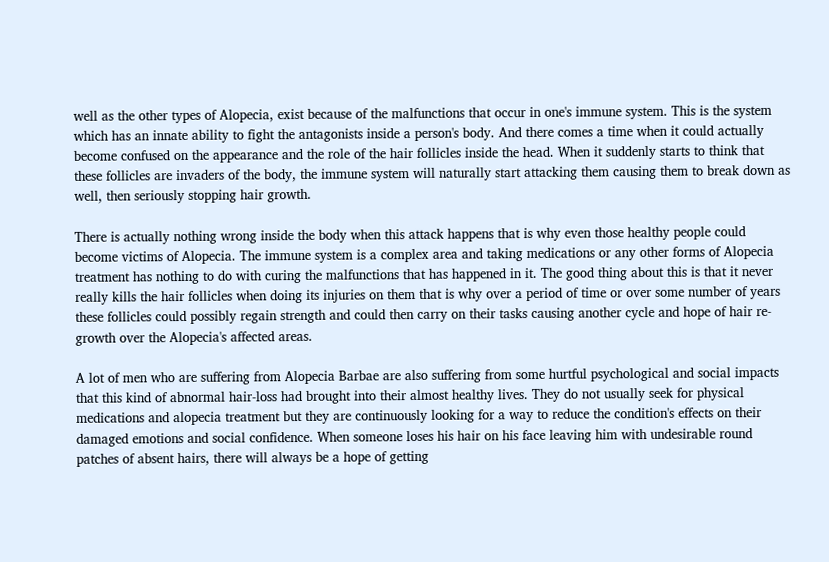well as the other types of Alopecia, exist because of the malfunctions that occur in one's immune system. This is the system which has an innate ability to fight the antagonists inside a person's body. And there comes a time when it could actually become confused on the appearance and the role of the hair follicles inside the head. When it suddenly starts to think that these follicles are invaders of the body, the immune system will naturally start attacking them causing them to break down as well, then seriously stopping hair growth.

There is actually nothing wrong inside the body when this attack happens that is why even those healthy people could become victims of Alopecia. The immune system is a complex area and taking medications or any other forms of Alopecia treatment has nothing to do with curing the malfunctions that has happened in it. The good thing about this is that it never really kills the hair follicles when doing its injuries on them that is why over a period of time or over some number of years these follicles could possibly regain strength and could then carry on their tasks causing another cycle and hope of hair re-growth over the Alopecia's affected areas.

A lot of men who are suffering from Alopecia Barbae are also suffering from some hurtful psychological and social impacts that this kind of abnormal hair-loss had brought into their almost healthy lives. They do not usually seek for physical medications and alopecia treatment but they are continuously looking for a way to reduce the condition's effects on their damaged emotions and social confidence. When someone loses his hair on his face leaving him with undesirable round patches of absent hairs, there will always be a hope of getting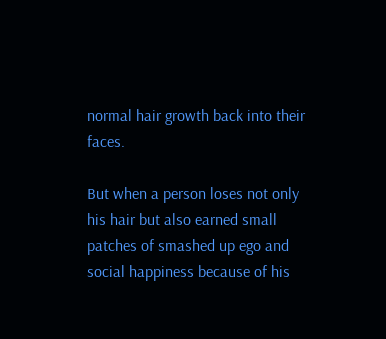normal hair growth back into their faces.

But when a person loses not only his hair but also earned small patches of smashed up ego and social happiness because of his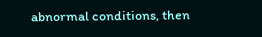abnormal conditions, then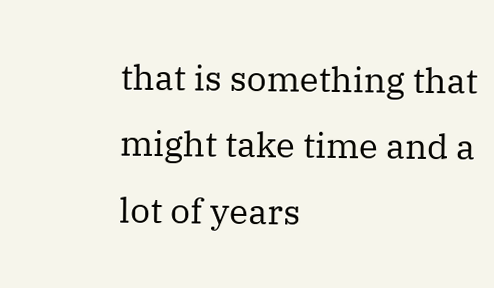that is something that might take time and a lot of years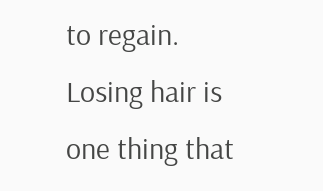to regain. Losing hair is one thing that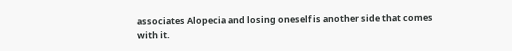associates Alopecia and losing oneself is another side that comes with it.